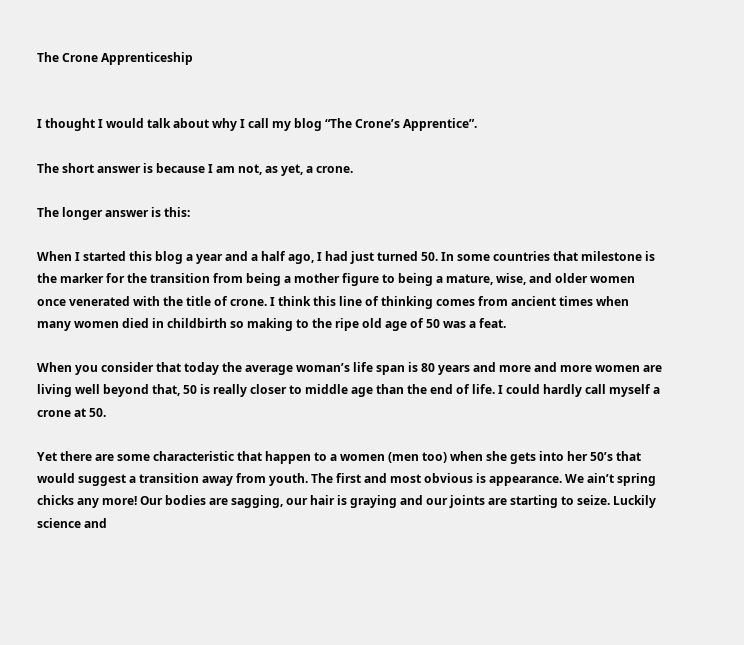The Crone Apprenticeship


I thought I would talk about why I call my blog “The Crone’s Apprentice”.

The short answer is because I am not, as yet, a crone.

The longer answer is this:

When I started this blog a year and a half ago, I had just turned 50. In some countries that milestone is the marker for the transition from being a mother figure to being a mature, wise, and older women once venerated with the title of crone. I think this line of thinking comes from ancient times when many women died in childbirth so making to the ripe old age of 50 was a feat.

When you consider that today the average woman’s life span is 80 years and more and more women are living well beyond that, 50 is really closer to middle age than the end of life. I could hardly call myself a crone at 50.

Yet there are some characteristic that happen to a women (men too) when she gets into her 50’s that would suggest a transition away from youth. The first and most obvious is appearance. We ain’t spring chicks any more! Our bodies are sagging, our hair is graying and our joints are starting to seize. Luckily science and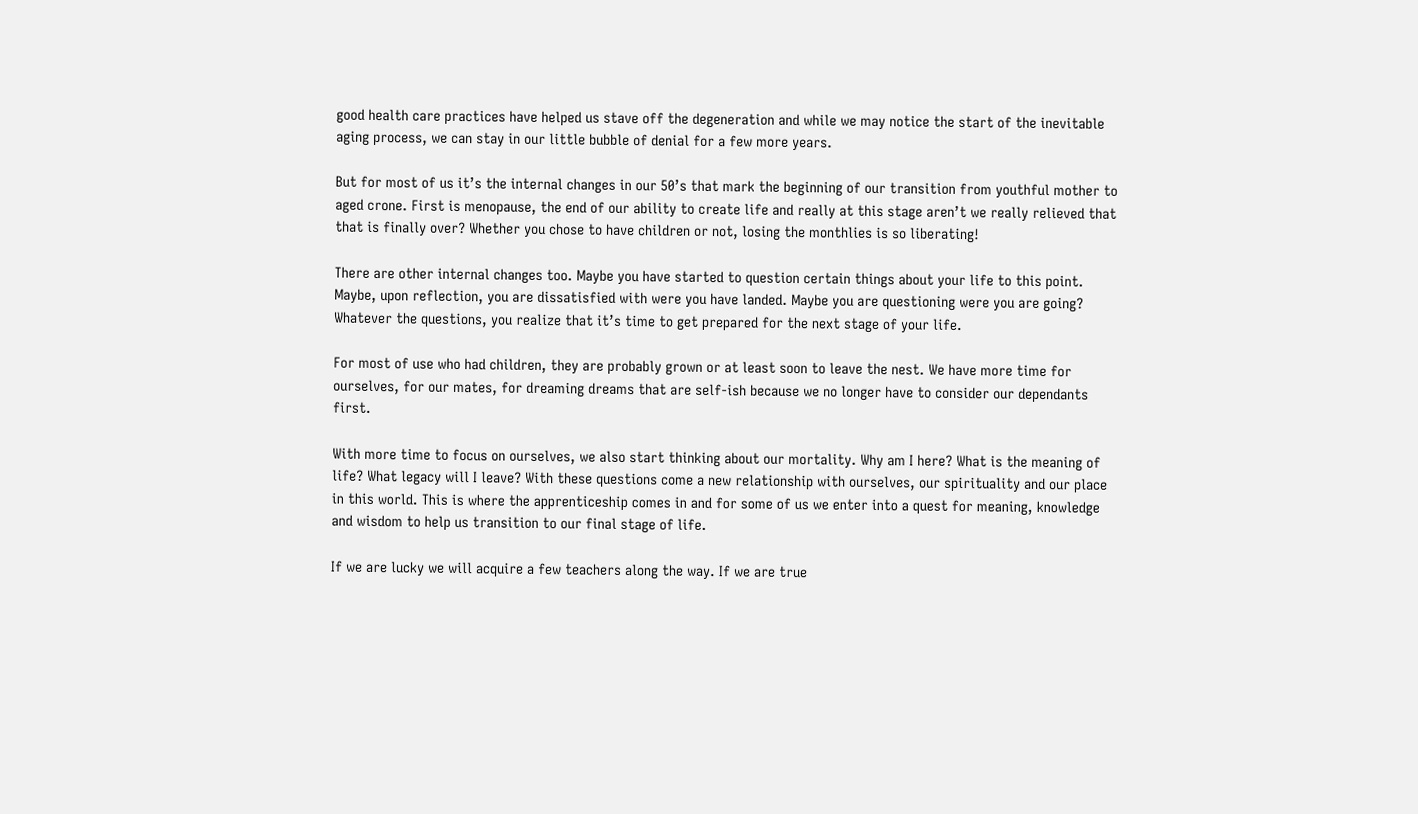good health care practices have helped us stave off the degeneration and while we may notice the start of the inevitable aging process, we can stay in our little bubble of denial for a few more years.

But for most of us it’s the internal changes in our 50’s that mark the beginning of our transition from youthful mother to aged crone. First is menopause, the end of our ability to create life and really at this stage aren’t we really relieved that that is finally over? Whether you chose to have children or not, losing the monthlies is so liberating!

There are other internal changes too. Maybe you have started to question certain things about your life to this point. Maybe, upon reflection, you are dissatisfied with were you have landed. Maybe you are questioning were you are going? Whatever the questions, you realize that it’s time to get prepared for the next stage of your life.

For most of use who had children, they are probably grown or at least soon to leave the nest. We have more time for ourselves, for our mates, for dreaming dreams that are self-ish because we no longer have to consider our dependants first.

With more time to focus on ourselves, we also start thinking about our mortality. Why am I here? What is the meaning of life? What legacy will I leave? With these questions come a new relationship with ourselves, our spirituality and our place in this world. This is where the apprenticeship comes in and for some of us we enter into a quest for meaning, knowledge and wisdom to help us transition to our final stage of life.

If we are lucky we will acquire a few teachers along the way. If we are true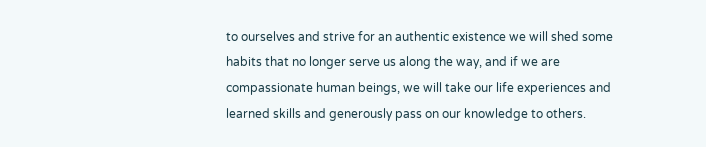to ourselves and strive for an authentic existence we will shed some habits that no longer serve us along the way, and if we are compassionate human beings, we will take our life experiences and learned skills and generously pass on our knowledge to others.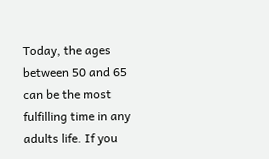Today, the ages between 50 and 65 can be the most fulfilling time in any adults life. If you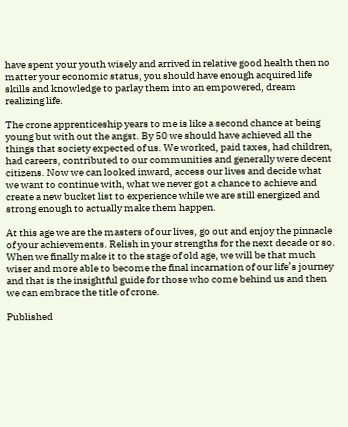have spent your youth wisely and arrived in relative good health then no matter your economic status, you should have enough acquired life skills and knowledge to parlay them into an empowered, dream realizing life.

The crone apprenticeship years to me is like a second chance at being young but with out the angst. By 50 we should have achieved all the things that society expected of us. We worked, paid taxes, had children, had careers, contributed to our communities and generally were decent citizens. Now we can looked inward, access our lives and decide what we want to continue with, what we never got a chance to achieve and create a new bucket list to experience while we are still energized and strong enough to actually make them happen.

At this age we are the masters of our lives, go out and enjoy the pinnacle of your achievements. Relish in your strengths for the next decade or so. When we finally make it to the stage of old age, we will be that much wiser and more able to become the final incarnation of our life’s journey and that is the insightful guide for those who come behind us and then we can embrace the title of crone.

Published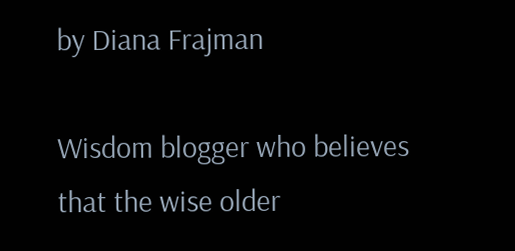by Diana Frajman

Wisdom blogger who believes that the wise older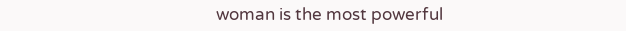woman is the most powerful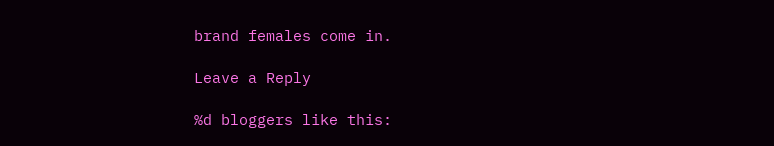brand females come in.

Leave a Reply

%d bloggers like this: